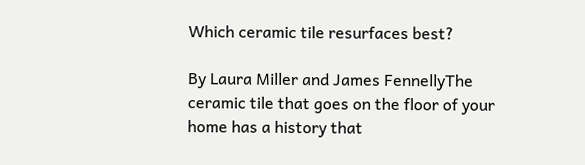Which ceramic tile resurfaces best?

By Laura Miller and James FennellyThe ceramic tile that goes on the floor of your home has a history that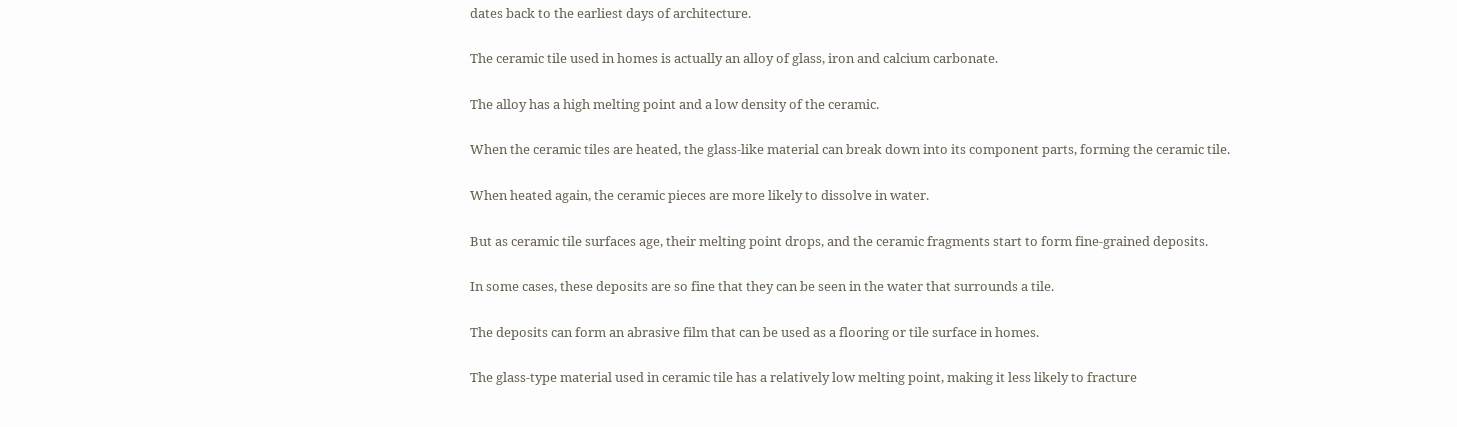dates back to the earliest days of architecture.

The ceramic tile used in homes is actually an alloy of glass, iron and calcium carbonate.

The alloy has a high melting point and a low density of the ceramic.

When the ceramic tiles are heated, the glass-like material can break down into its component parts, forming the ceramic tile.

When heated again, the ceramic pieces are more likely to dissolve in water.

But as ceramic tile surfaces age, their melting point drops, and the ceramic fragments start to form fine-grained deposits.

In some cases, these deposits are so fine that they can be seen in the water that surrounds a tile.

The deposits can form an abrasive film that can be used as a flooring or tile surface in homes.

The glass-type material used in ceramic tile has a relatively low melting point, making it less likely to fracture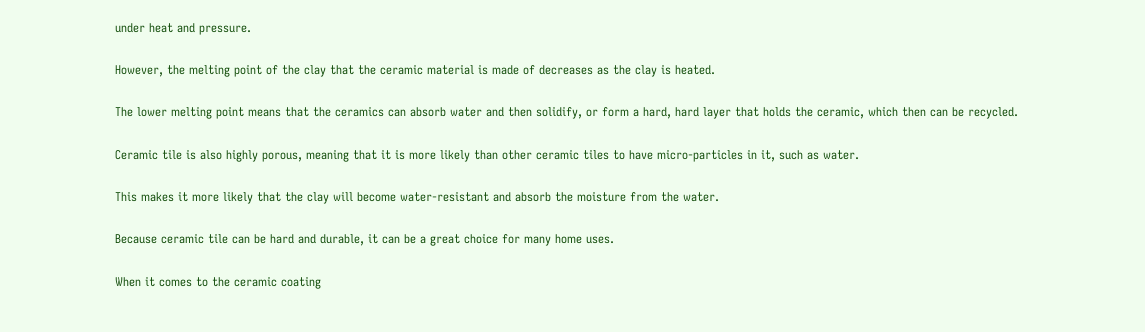under heat and pressure.

However, the melting point of the clay that the ceramic material is made of decreases as the clay is heated.

The lower melting point means that the ceramics can absorb water and then solidify, or form a hard, hard layer that holds the ceramic, which then can be recycled.

Ceramic tile is also highly porous, meaning that it is more likely than other ceramic tiles to have micro-particles in it, such as water.

This makes it more likely that the clay will become water-resistant and absorb the moisture from the water.

Because ceramic tile can be hard and durable, it can be a great choice for many home uses.

When it comes to the ceramic coating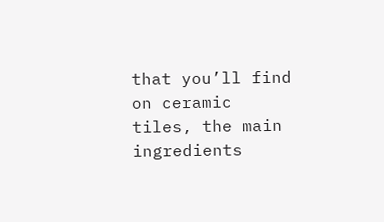that you’ll find on ceramic tiles, the main ingredients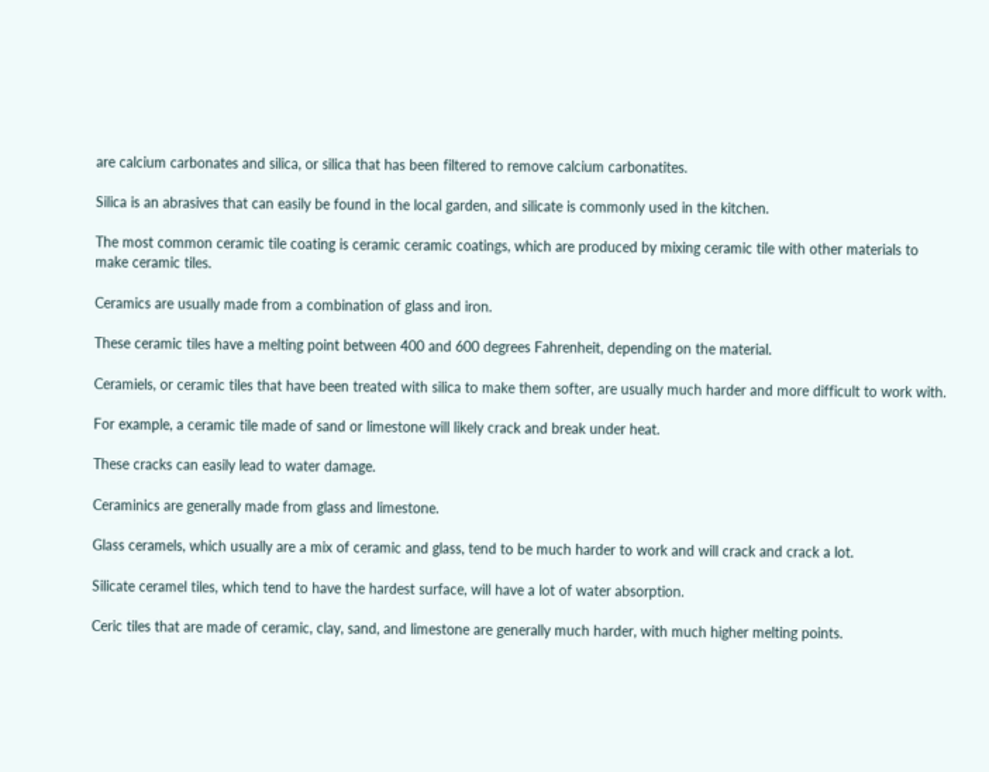are calcium carbonates and silica, or silica that has been filtered to remove calcium carbonatites.

Silica is an abrasives that can easily be found in the local garden, and silicate is commonly used in the kitchen.

The most common ceramic tile coating is ceramic ceramic coatings, which are produced by mixing ceramic tile with other materials to make ceramic tiles.

Ceramics are usually made from a combination of glass and iron.

These ceramic tiles have a melting point between 400 and 600 degrees Fahrenheit, depending on the material.

Ceramiels, or ceramic tiles that have been treated with silica to make them softer, are usually much harder and more difficult to work with.

For example, a ceramic tile made of sand or limestone will likely crack and break under heat.

These cracks can easily lead to water damage.

Ceraminics are generally made from glass and limestone.

Glass ceramels, which usually are a mix of ceramic and glass, tend to be much harder to work and will crack and crack a lot.

Silicate ceramel tiles, which tend to have the hardest surface, will have a lot of water absorption.

Ceric tiles that are made of ceramic, clay, sand, and limestone are generally much harder, with much higher melting points.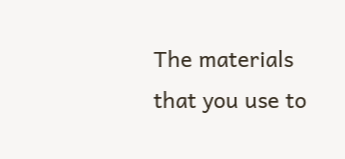The materials that you use to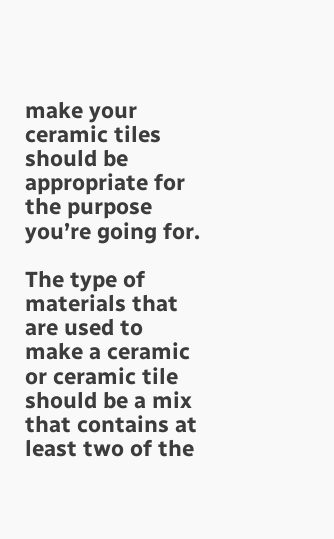make your ceramic tiles should be appropriate for the purpose you’re going for.

The type of materials that are used to make a ceramic or ceramic tile should be a mix that contains at least two of the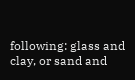following: glass and clay, or sand and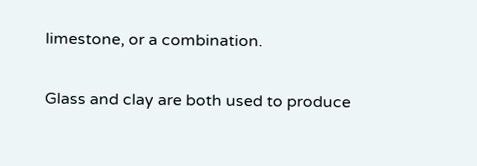limestone, or a combination.

Glass and clay are both used to produce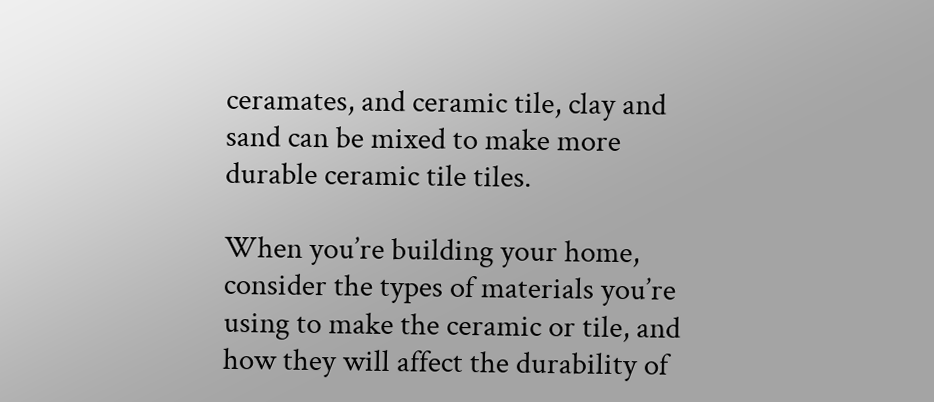ceramates, and ceramic tile, clay and sand can be mixed to make more durable ceramic tile tiles.

When you’re building your home, consider the types of materials you’re using to make the ceramic or tile, and how they will affect the durability of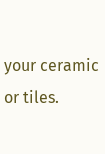your ceramic or tiles.